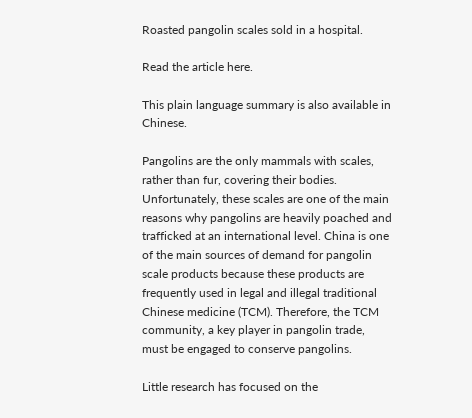Roasted pangolin scales sold in a hospital.

Read the article here.

This plain language summary is also available in Chinese.

Pangolins are the only mammals with scales, rather than fur, covering their bodies. Unfortunately, these scales are one of the main reasons why pangolins are heavily poached and trafficked at an international level. China is one of the main sources of demand for pangolin scale products because these products are frequently used in legal and illegal traditional Chinese medicine (TCM). Therefore, the TCM community, a key player in pangolin trade, must be engaged to conserve pangolins.

Little research has focused on the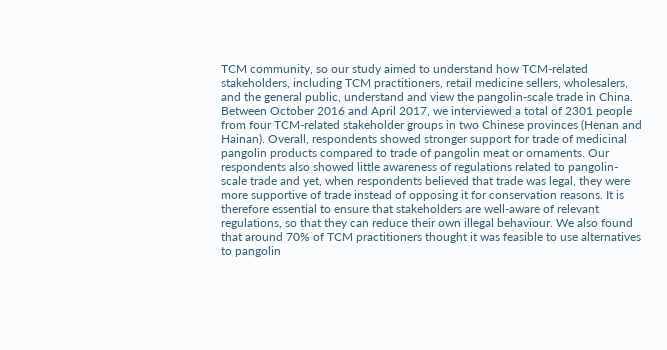TCM community, so our study aimed to understand how TCM-related stakeholders, including TCM practitioners, retail medicine sellers, wholesalers, and the general public, understand and view the pangolin-scale trade in China. Between October 2016 and April 2017, we interviewed a total of 2301 people from four TCM-related stakeholder groups in two Chinese provinces (Henan and Hainan). Overall, respondents showed stronger support for trade of medicinal pangolin products compared to trade of pangolin meat or ornaments. Our respondents also showed little awareness of regulations related to pangolin-scale trade and yet, when respondents believed that trade was legal, they were more supportive of trade instead of opposing it for conservation reasons. It is therefore essential to ensure that stakeholders are well-aware of relevant regulations, so that they can reduce their own illegal behaviour. We also found that around 70% of TCM practitioners thought it was feasible to use alternatives to pangolin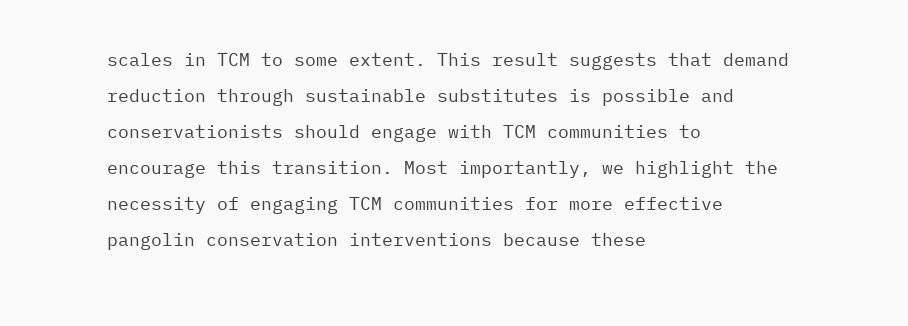scales in TCM to some extent. This result suggests that demand reduction through sustainable substitutes is possible and conservationists should engage with TCM communities to encourage this transition. Most importantly, we highlight the necessity of engaging TCM communities for more effective pangolin conservation interventions because these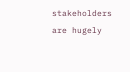stakeholders are hugely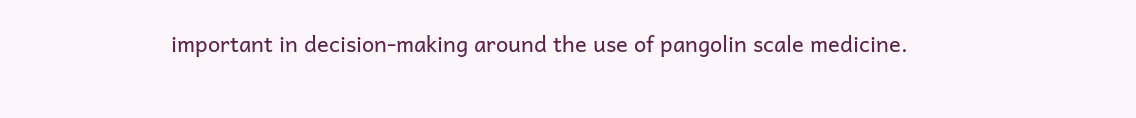important in decision-making around the use of pangolin scale medicine.